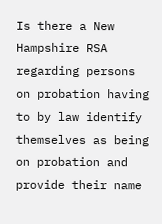Is there a New Hampshire RSA regarding persons on probation having to by law identify themselves as being on probation and provide their name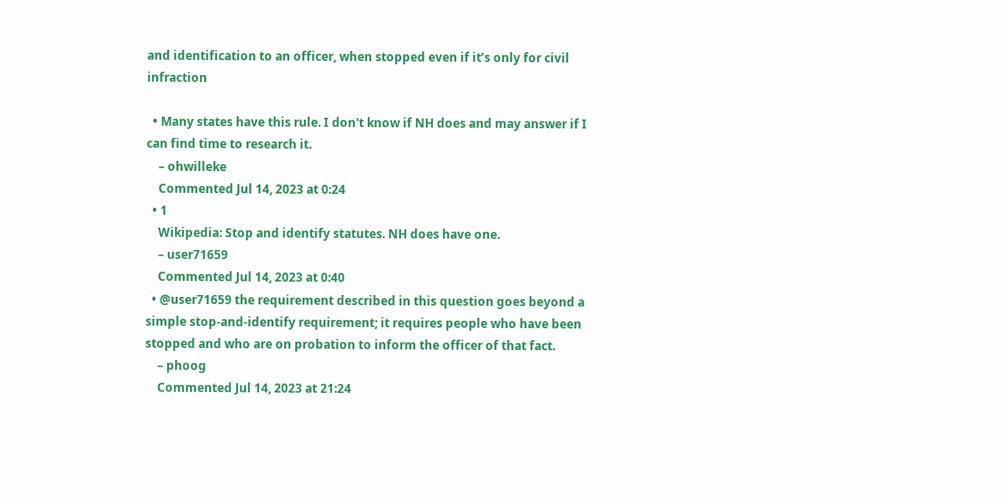and identification to an officer, when stopped even if it’s only for civil infraction

  • Many states have this rule. I don't know if NH does and may answer if I can find time to research it.
    – ohwilleke
    Commented Jul 14, 2023 at 0:24
  • 1
    Wikipedia: Stop and identify statutes. NH does have one.
    – user71659
    Commented Jul 14, 2023 at 0:40
  • @user71659 the requirement described in this question goes beyond a simple stop-and-identify requirement; it requires people who have been stopped and who are on probation to inform the officer of that fact.
    – phoog
    Commented Jul 14, 2023 at 21:24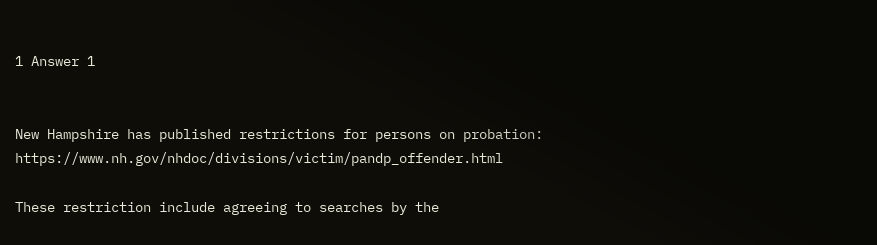1 Answer 1


New Hampshire has published restrictions for persons on probation: https://www.nh.gov/nhdoc/divisions/victim/pandp_offender.html

These restriction include agreeing to searches by the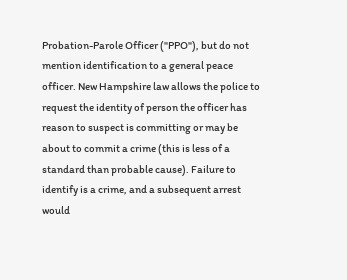Probation-Parole Officer ("PPO"), but do not mention identification to a general peace officer. New Hampshire law allows the police to request the identity of person the officer has reason to suspect is committing or may be about to commit a crime (this is less of a standard than probable cause). Failure to identify is a crime, and a subsequent arrest would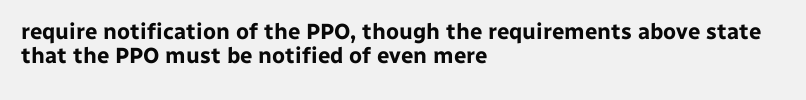require notification of the PPO, though the requirements above state that the PPO must be notified of even mere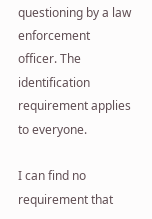questioning by a law enforcement officer. The identification requirement applies to everyone.

I can find no requirement that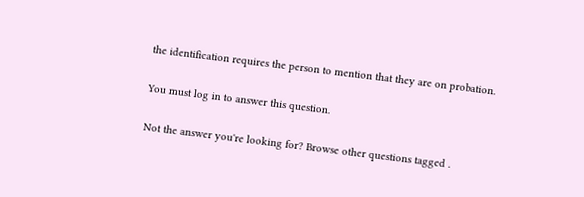the identification requires the person to mention that they are on probation.

You must log in to answer this question.

Not the answer you're looking for? Browse other questions tagged .